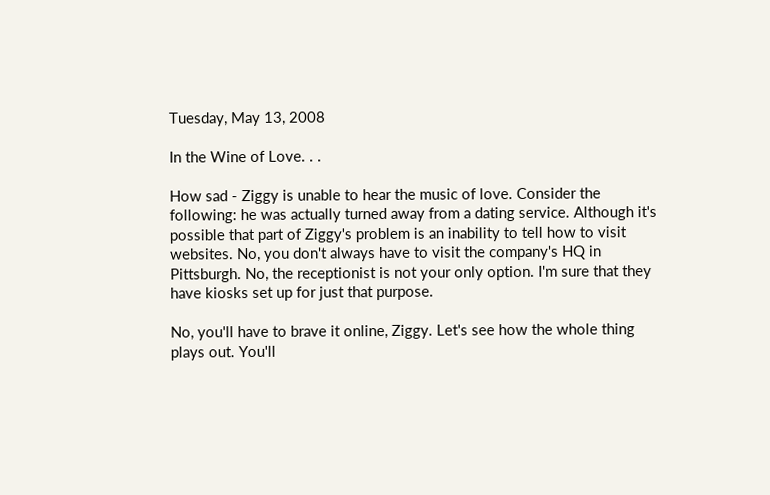Tuesday, May 13, 2008

In the Wine of Love. . .

How sad - Ziggy is unable to hear the music of love. Consider the following: he was actually turned away from a dating service. Although it's possible that part of Ziggy's problem is an inability to tell how to visit websites. No, you don't always have to visit the company's HQ in Pittsburgh. No, the receptionist is not your only option. I'm sure that they have kiosks set up for just that purpose.

No, you'll have to brave it online, Ziggy. Let's see how the whole thing plays out. You'll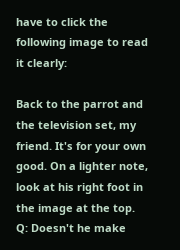have to click the following image to read it clearly:

Back to the parrot and the television set, my friend. It's for your own good. On a lighter note, look at his right foot in the image at the top.
Q: Doesn't he make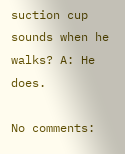suction cup sounds when he walks? A: He does.

No comments: